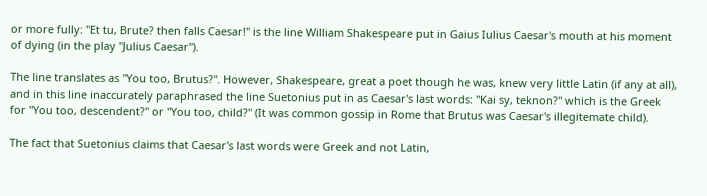or more fully: "Et tu, Brute? then falls Caesar!" is the line William Shakespeare put in Gaius Iulius Caesar's mouth at his moment of dying (in the play "Julius Caesar").

The line translates as "You too, Brutus?". However, Shakespeare, great a poet though he was, knew very little Latin (if any at all), and in this line inaccurately paraphrased the line Suetonius put in as Caesar's last words: "Kai sy, teknon?" which is the Greek for "You too, descendent?" or "You too, child?" (It was common gossip in Rome that Brutus was Caesar's illegitemate child).

The fact that Suetonius claims that Caesar's last words were Greek and not Latin,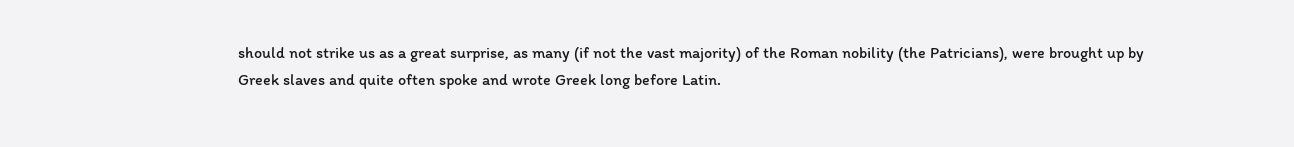should not strike us as a great surprise, as many (if not the vast majority) of the Roman nobility (the Patricians), were brought up by Greek slaves and quite often spoke and wrote Greek long before Latin.